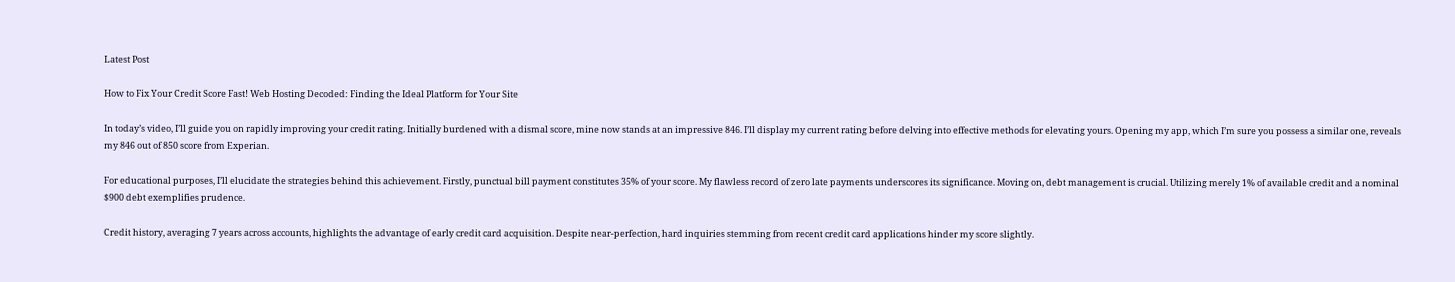Latest Post

How to Fix Your Credit Score Fast! Web Hosting Decoded: Finding the Ideal Platform for Your Site

In today’s video, I’ll guide you on rapidly improving your credit rating. Initially burdened with a dismal score, mine now stands at an impressive 846. I’ll display my current rating before delving into effective methods for elevating yours. Opening my app, which I’m sure you possess a similar one, reveals my 846 out of 850 score from Experian.

For educational purposes, I’ll elucidate the strategies behind this achievement. Firstly, punctual bill payment constitutes 35% of your score. My flawless record of zero late payments underscores its significance. Moving on, debt management is crucial. Utilizing merely 1% of available credit and a nominal $900 debt exemplifies prudence.

Credit history, averaging 7 years across accounts, highlights the advantage of early credit card acquisition. Despite near-perfection, hard inquiries stemming from recent credit card applications hinder my score slightly.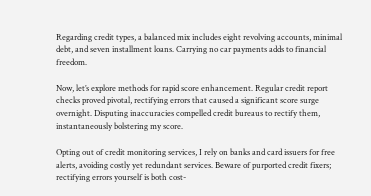Regarding credit types, a balanced mix includes eight revolving accounts, minimal debt, and seven installment loans. Carrying no car payments adds to financial freedom.

Now, let’s explore methods for rapid score enhancement. Regular credit report checks proved pivotal, rectifying errors that caused a significant score surge overnight. Disputing inaccuracies compelled credit bureaus to rectify them, instantaneously bolstering my score.

Opting out of credit monitoring services, I rely on banks and card issuers for free alerts, avoiding costly yet redundant services. Beware of purported credit fixers; rectifying errors yourself is both cost-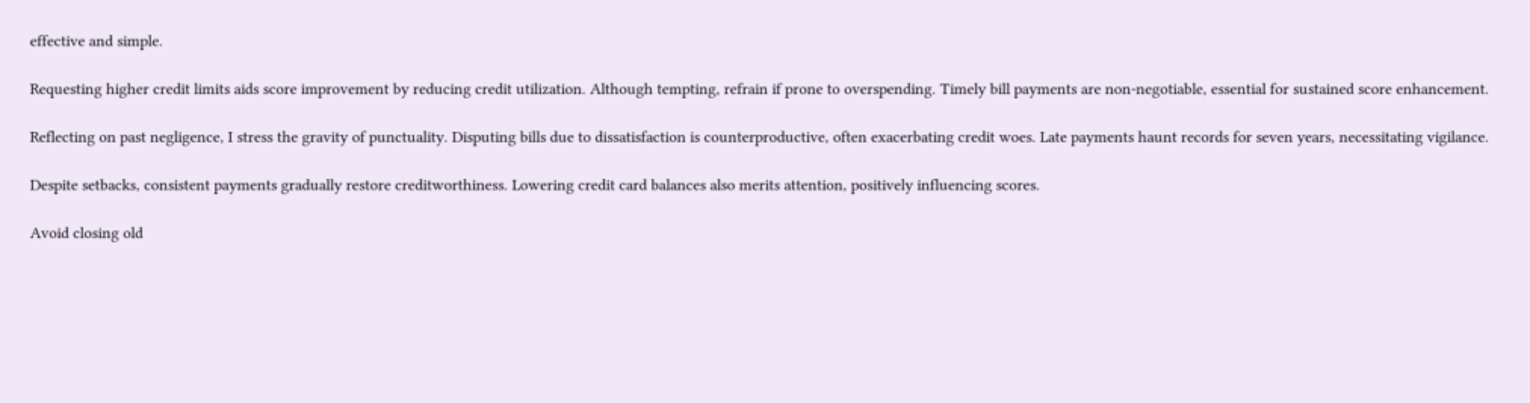effective and simple.

Requesting higher credit limits aids score improvement by reducing credit utilization. Although tempting, refrain if prone to overspending. Timely bill payments are non-negotiable, essential for sustained score enhancement.

Reflecting on past negligence, I stress the gravity of punctuality. Disputing bills due to dissatisfaction is counterproductive, often exacerbating credit woes. Late payments haunt records for seven years, necessitating vigilance.

Despite setbacks, consistent payments gradually restore creditworthiness. Lowering credit card balances also merits attention, positively influencing scores.

Avoid closing old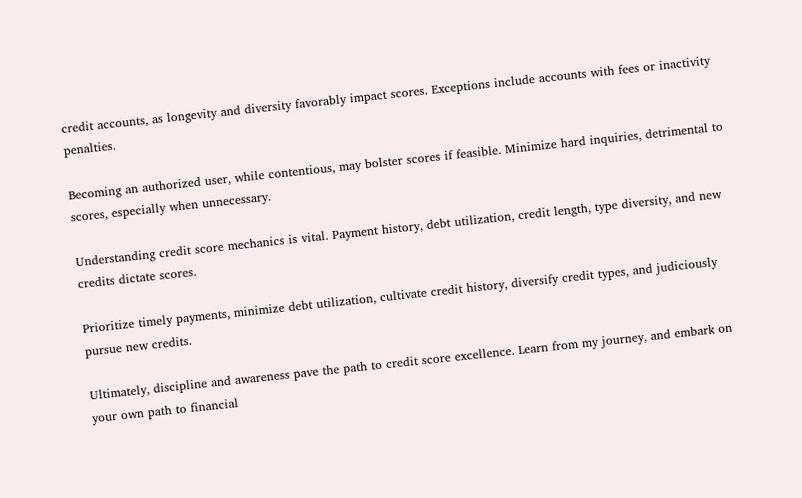credit accounts, as longevity and diversity favorably impact scores. Exceptions include accounts with fees or inactivity penalties.

Becoming an authorized user, while contentious, may bolster scores if feasible. Minimize hard inquiries, detrimental to scores, especially when unnecessary.

Understanding credit score mechanics is vital. Payment history, debt utilization, credit length, type diversity, and new credits dictate scores.

Prioritize timely payments, minimize debt utilization, cultivate credit history, diversify credit types, and judiciously pursue new credits.

Ultimately, discipline and awareness pave the path to credit score excellence. Learn from my journey, and embark on your own path to financial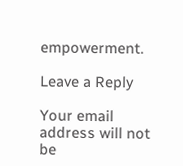empowerment.

Leave a Reply

Your email address will not be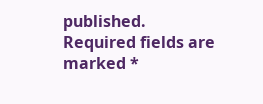published. Required fields are marked *